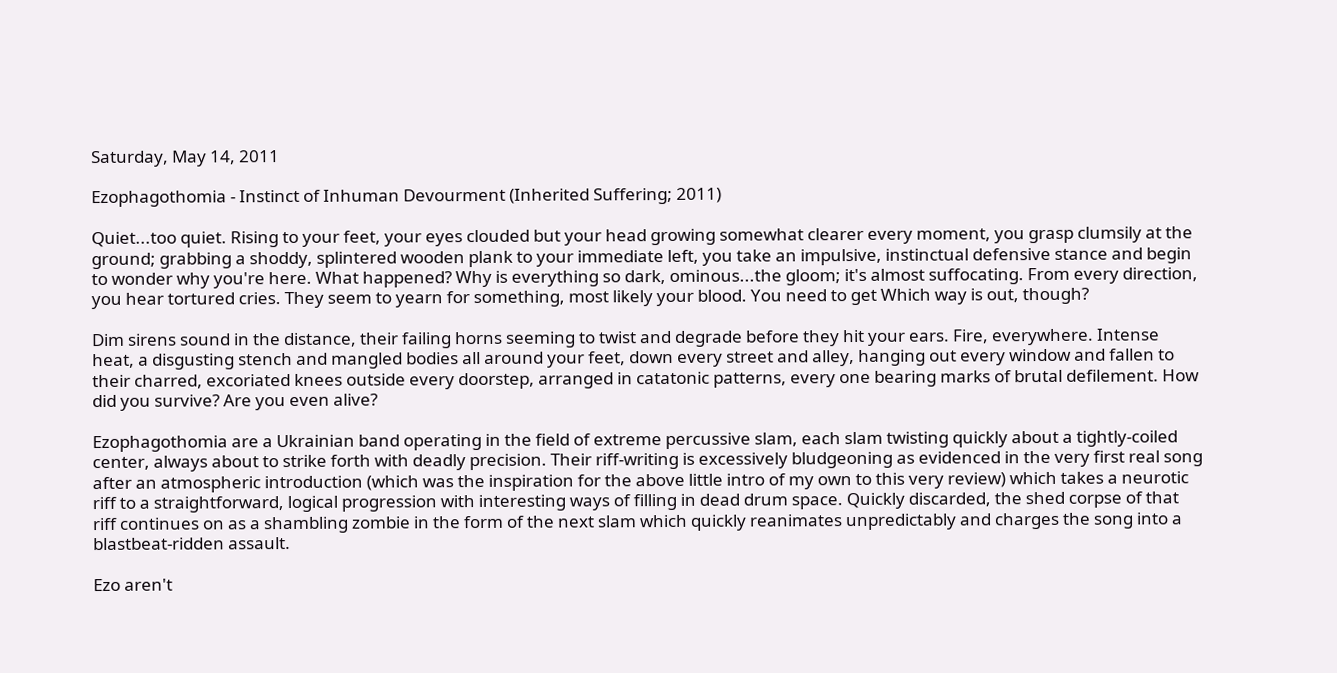Saturday, May 14, 2011

Ezophagothomia - Instinct of Inhuman Devourment (Inherited Suffering; 2011)

Quiet...too quiet. Rising to your feet, your eyes clouded but your head growing somewhat clearer every moment, you grasp clumsily at the ground; grabbing a shoddy, splintered wooden plank to your immediate left, you take an impulsive, instinctual defensive stance and begin to wonder why you're here. What happened? Why is everything so dark, ominous...the gloom; it's almost suffocating. From every direction, you hear tortured cries. They seem to yearn for something, most likely your blood. You need to get Which way is out, though?

Dim sirens sound in the distance, their failing horns seeming to twist and degrade before they hit your ears. Fire, everywhere. Intense heat, a disgusting stench and mangled bodies all around your feet, down every street and alley, hanging out every window and fallen to their charred, excoriated knees outside every doorstep, arranged in catatonic patterns, every one bearing marks of brutal defilement. How did you survive? Are you even alive?

Ezophagothomia are a Ukrainian band operating in the field of extreme percussive slam, each slam twisting quickly about a tightly-coiled center, always about to strike forth with deadly precision. Their riff-writing is excessively bludgeoning as evidenced in the very first real song after an atmospheric introduction (which was the inspiration for the above little intro of my own to this very review) which takes a neurotic riff to a straightforward, logical progression with interesting ways of filling in dead drum space. Quickly discarded, the shed corpse of that riff continues on as a shambling zombie in the form of the next slam which quickly reanimates unpredictably and charges the song into a blastbeat-ridden assault.

Ezo aren't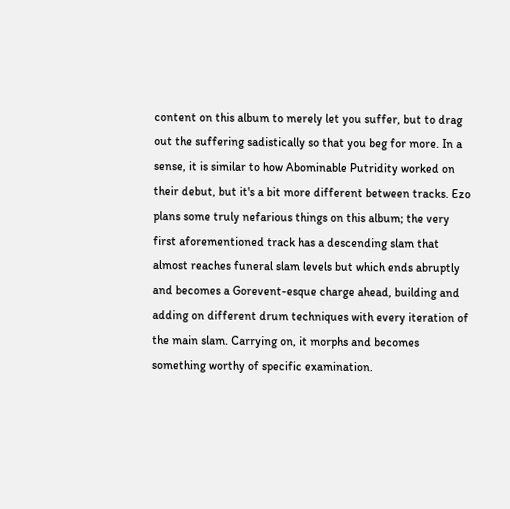content on this album to merely let you suffer, but to drag out the suffering sadistically so that you beg for more. In a sense, it is similar to how Abominable Putridity worked on their debut, but it's a bit more different between tracks. Ezo plans some truly nefarious things on this album; the very first aforementioned track has a descending slam that almost reaches funeral slam levels but which ends abruptly and becomes a Gorevent-esque charge ahead, building and adding on different drum techniques with every iteration of the main slam. Carrying on, it morphs and becomes something worthy of specific examination.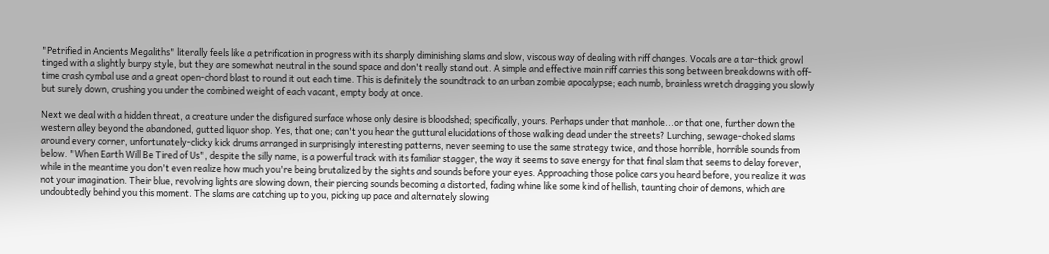"Petrified in Ancients Megaliths" literally feels like a petrification in progress with its sharply diminishing slams and slow, viscous way of dealing with riff changes. Vocals are a tar-thick growl tinged with a slightly burpy style, but they are somewhat neutral in the sound space and don't really stand out. A simple and effective main riff carries this song between breakdowns with off-time crash cymbal use and a great open-chord blast to round it out each time. This is definitely the soundtrack to an urban zombie apocalypse; each numb, brainless wretch dragging you slowly but surely down, crushing you under the combined weight of each vacant, empty body at once.

Next we deal with a hidden threat, a creature under the disfigured surface whose only desire is bloodshed; specifically, yours. Perhaps under that manhole...or that one, further down the western alley beyond the abandoned, gutted liquor shop. Yes, that one; can't you hear the guttural elucidations of those walking dead under the streets? Lurching, sewage-choked slams around every corner, unfortunately-clicky kick drums arranged in surprisingly interesting patterns, never seeming to use the same strategy twice, and those horrible, horrible sounds from below. "When Earth Will Be Tired of Us", despite the silly name, is a powerful track with its familiar stagger, the way it seems to save energy for that final slam that seems to delay forever, while in the meantime you don't even realize how much you're being brutalized by the sights and sounds before your eyes. Approaching those police cars you heard before, you realize it was not your imagination. Their blue, revolving lights are slowing down, their piercing sounds becoming a distorted, fading whine like some kind of hellish, taunting choir of demons, which are undoubtedly behind you this moment. The slams are catching up to you, picking up pace and alternately slowing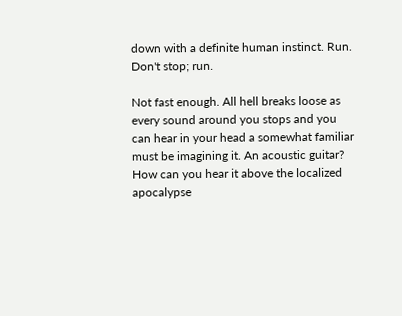down with a definite human instinct. Run. Don't stop; run.

Not fast enough. All hell breaks loose as every sound around you stops and you can hear in your head a somewhat familiar must be imagining it. An acoustic guitar? How can you hear it above the localized apocalypse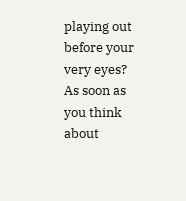playing out before your very eyes? As soon as you think about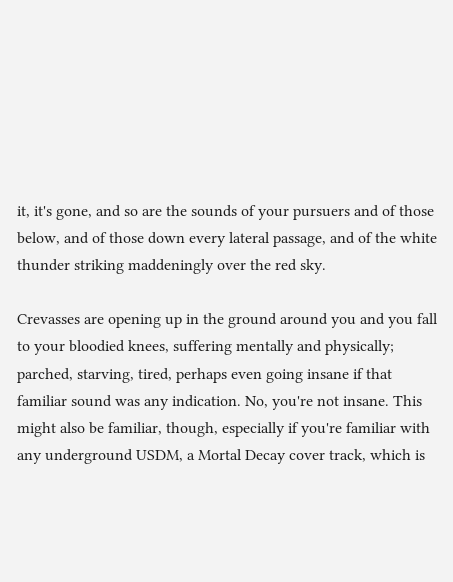it, it's gone, and so are the sounds of your pursuers and of those below, and of those down every lateral passage, and of the white thunder striking maddeningly over the red sky.

Crevasses are opening up in the ground around you and you fall to your bloodied knees, suffering mentally and physically; parched, starving, tired, perhaps even going insane if that familiar sound was any indication. No, you're not insane. This might also be familiar, though, especially if you're familiar with any underground USDM, a Mortal Decay cover track, which is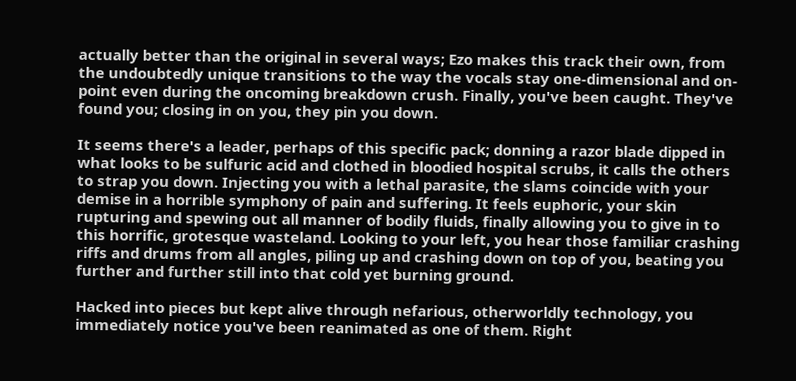actually better than the original in several ways; Ezo makes this track their own, from the undoubtedly unique transitions to the way the vocals stay one-dimensional and on-point even during the oncoming breakdown crush. Finally, you've been caught. They've found you; closing in on you, they pin you down.

It seems there's a leader, perhaps of this specific pack; donning a razor blade dipped in what looks to be sulfuric acid and clothed in bloodied hospital scrubs, it calls the others to strap you down. Injecting you with a lethal parasite, the slams coincide with your demise in a horrible symphony of pain and suffering. It feels euphoric, your skin rupturing and spewing out all manner of bodily fluids, finally allowing you to give in to this horrific, grotesque wasteland. Looking to your left, you hear those familiar crashing riffs and drums from all angles, piling up and crashing down on top of you, beating you further and further still into that cold yet burning ground.

Hacked into pieces but kept alive through nefarious, otherworldly technology, you immediately notice you've been reanimated as one of them. Right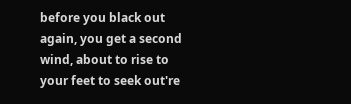before you black out again, you get a second wind, about to rise to your feet to seek out're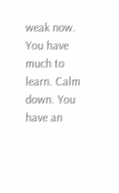weak now. You have much to learn. Calm down. You have an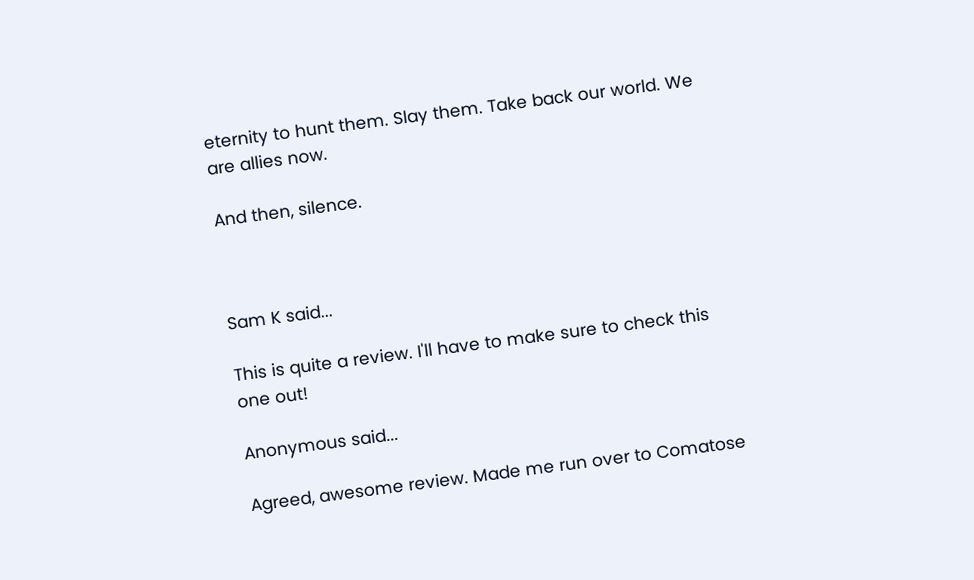eternity to hunt them. Slay them. Take back our world. We are allies now.

And then, silence.



Sam K said...

This is quite a review. I'll have to make sure to check this one out!

Anonymous said...

Agreed, awesome review. Made me run over to Comatose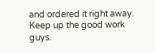and ordered it right away. Keep up the good work guys.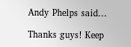Andy Phelps said...

Thanks guys! Keep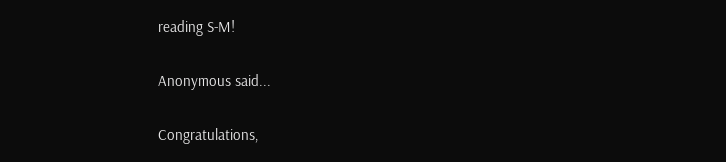reading S-M!

Anonymous said...

Congratulations,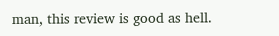man, this review is good as hell.